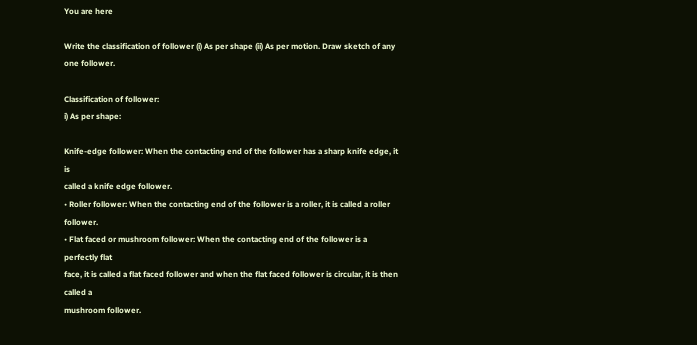You are here

Write the classification of follower (i) As per shape (ii) As per motion. Draw sketch of any one follower.

Classification of follower:
i) As per shape:

Knife-edge follower: When the contacting end of the follower has a sharp knife edge, it is
called a knife edge follower.
• Roller follower: When the contacting end of the follower is a roller, it is called a roller follower.
• Flat faced or mushroom follower: When the contacting end of the follower is a perfectly flat
face, it is called a flat faced follower and when the flat faced follower is circular, it is then called a
mushroom follower.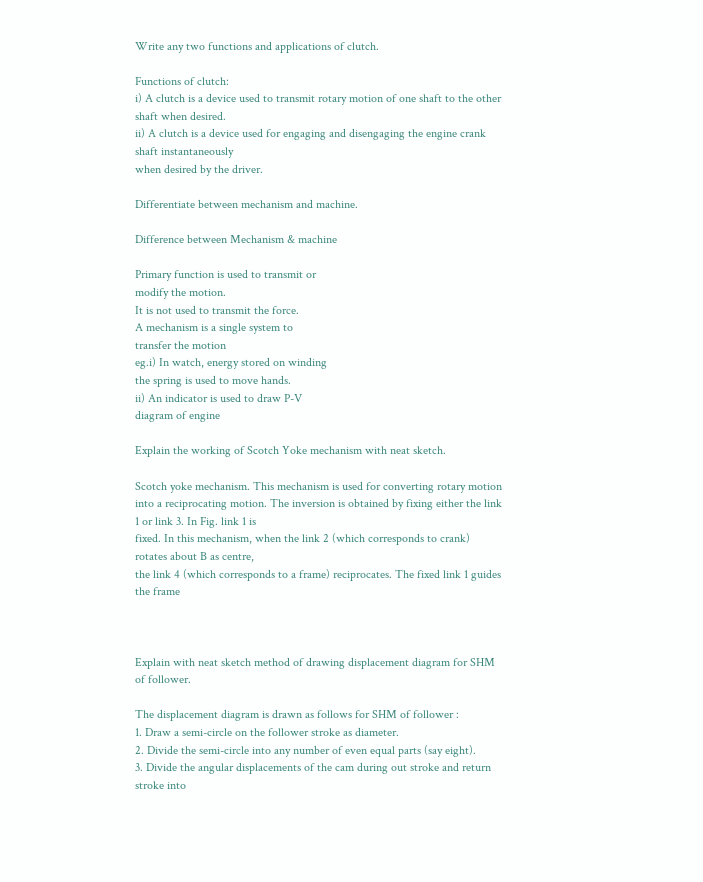Write any two functions and applications of clutch.

Functions of clutch:
i) A clutch is a device used to transmit rotary motion of one shaft to the other shaft when desired.
ii) A clutch is a device used for engaging and disengaging the engine crank shaft instantaneously
when desired by the driver.

Differentiate between mechanism and machine.

Difference between Mechanism & machine

Primary function is used to transmit or
modify the motion.
It is not used to transmit the force.
A mechanism is a single system to
transfer the motion
eg.i) In watch, energy stored on winding
the spring is used to move hands.
ii) An indicator is used to draw P-V
diagram of engine

Explain the working of Scotch Yoke mechanism with neat sketch.

Scotch yoke mechanism. This mechanism is used for converting rotary motion into a reciprocating motion. The inversion is obtained by fixing either the link 1 or link 3. In Fig. link 1 is
fixed. In this mechanism, when the link 2 (which corresponds to crank) rotates about B as centre,
the link 4 (which corresponds to a frame) reciprocates. The fixed link 1 guides the frame



Explain with neat sketch method of drawing displacement diagram for SHM of follower.

The displacement diagram is drawn as follows for SHM of follower :
1. Draw a semi-circle on the follower stroke as diameter.
2. Divide the semi-circle into any number of even equal parts (say eight).
3. Divide the angular displacements of the cam during out stroke and return stroke into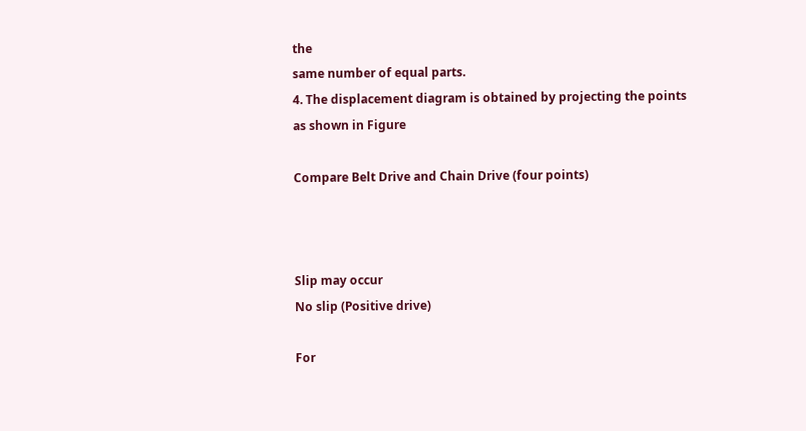the
same number of equal parts.
4. The displacement diagram is obtained by projecting the points as shown in Figure

Compare Belt Drive and Chain Drive (four points)



Slip may occur
No slip (Positive drive)

For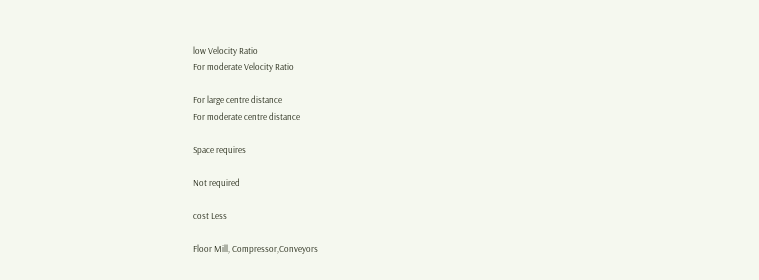low Velocity Ratio
For moderate Velocity Ratio

For large centre distance
For moderate centre distance

Space requires

Not required

cost Less

Floor Mill, Compressor,Conveyors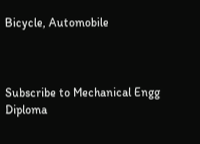Bicycle, Automobile



Subscribe to Mechanical Engg Diploma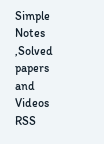Simple Notes ,Solved papers and Videos RSS